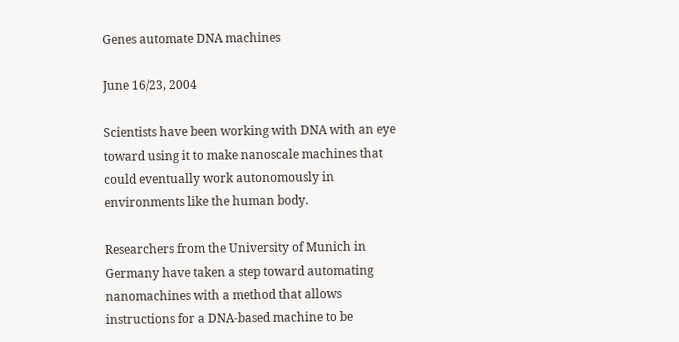Genes automate DNA machines

June 16/23, 2004

Scientists have been working with DNA with an eye toward using it to make nanoscale machines that could eventually work autonomously in environments like the human body.

Researchers from the University of Munich in Germany have taken a step toward automating nanomachines with a method that allows instructions for a DNA-based machine to be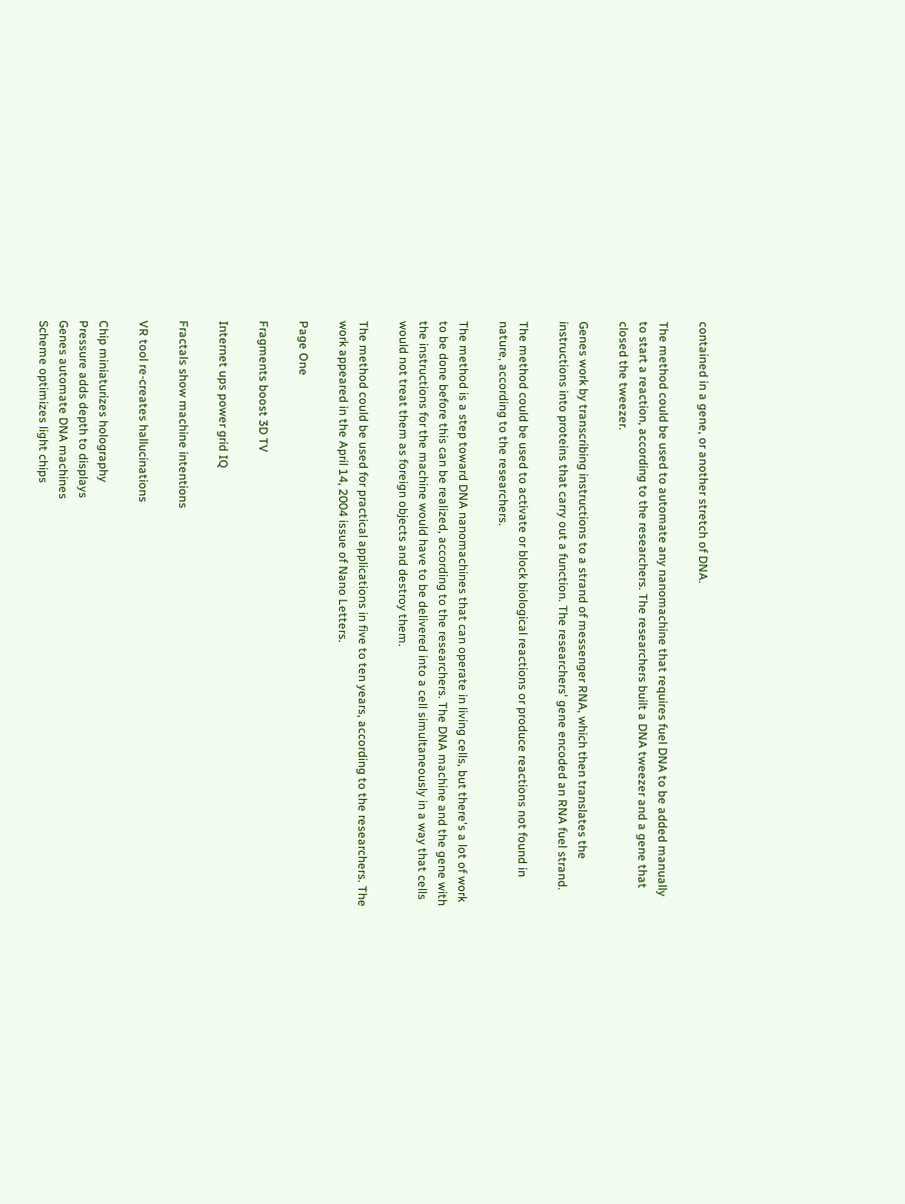contained in a gene, or another stretch of DNA.

The method could be used to automate any nanomachine that requires fuel DNA to be added manually to start a reaction, according to the researchers. The researchers built a DNA tweezer and a gene that closed the tweezer.

Genes work by transcribing instructions to a strand of messenger RNA, which then translates the instructions into proteins that carry out a function. The researchers' gene encoded an RNA fuel strand.

The method could be used to activate or block biological reactions or produce reactions not found in nature, according to the researchers.

The method is a step toward DNA nanomachines that can operate in living cells, but there's a lot of work to be done before this can be realized, according to the researchers. The DNA machine and the gene with the instructions for the machine would have to be delivered into a cell simultaneously in a way that cells would not treat them as foreign objects and destroy them.

The method could be used for practical applications in five to ten years, according to the researchers. The work appeared in the April 14, 2004 issue of Nano Letters.

Page One

Fragments boost 3D TV

Internet ups power grid IQ

Fractals show machine intentions

VR tool re-creates hallucinations

Chip miniaturizes holography
Pressure adds depth to displays
Genes automate DNA machines
Scheme optimizes light chips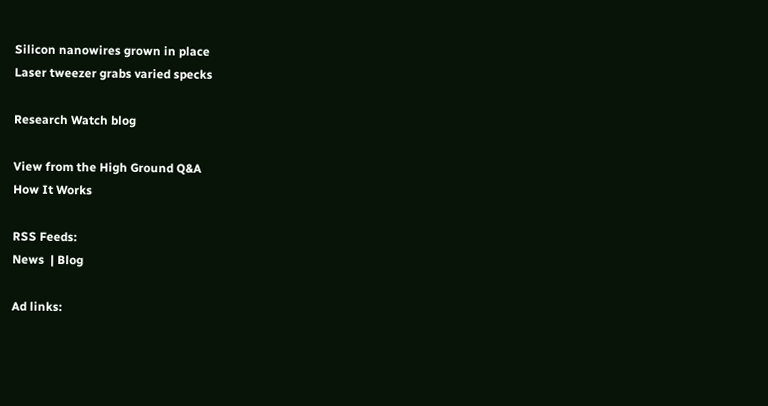Silicon nanowires grown in place
Laser tweezer grabs varied specks

Research Watch blog

View from the High Ground Q&A
How It Works

RSS Feeds:
News  | Blog

Ad links: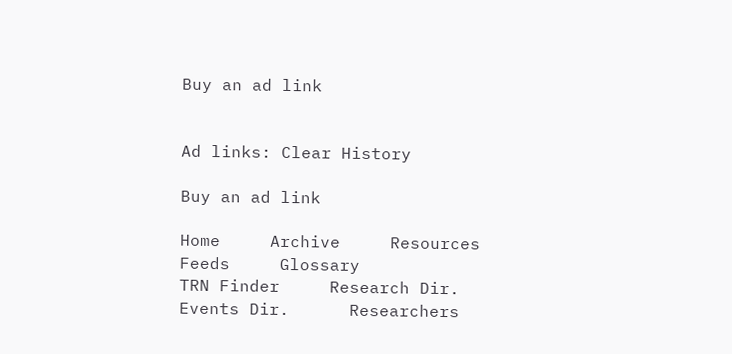Buy an ad link


Ad links: Clear History

Buy an ad link

Home     Archive     Resources    Feeds     Glossary
TRN Finder     Research Dir.    Events Dir.      Researchers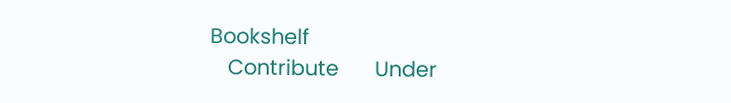Bookshelf
   Contribute      Under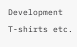Development     T-shirts etc.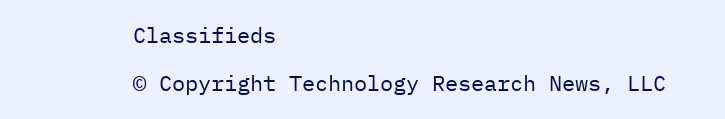Classifieds

© Copyright Technology Research News, LLC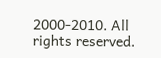2000-2010. All rights reserved.